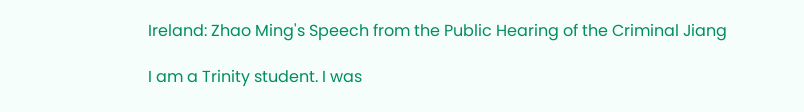Ireland: Zhao Ming's Speech from the Public Hearing of the Criminal Jiang

I am a Trinity student. I was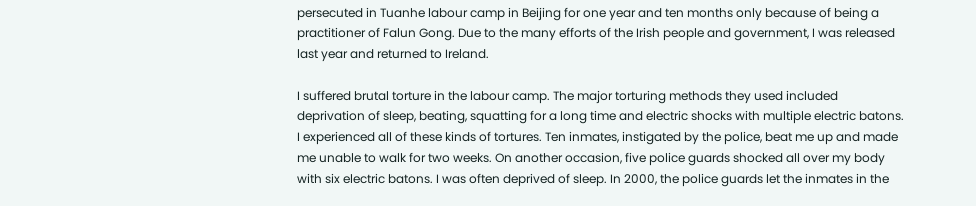persecuted in Tuanhe labour camp in Beijing for one year and ten months only because of being a practitioner of Falun Gong. Due to the many efforts of the Irish people and government, I was released last year and returned to Ireland.

I suffered brutal torture in the labour camp. The major torturing methods they used included deprivation of sleep, beating, squatting for a long time and electric shocks with multiple electric batons. I experienced all of these kinds of tortures. Ten inmates, instigated by the police, beat me up and made me unable to walk for two weeks. On another occasion, five police guards shocked all over my body with six electric batons. I was often deprived of sleep. In 2000, the police guards let the inmates in the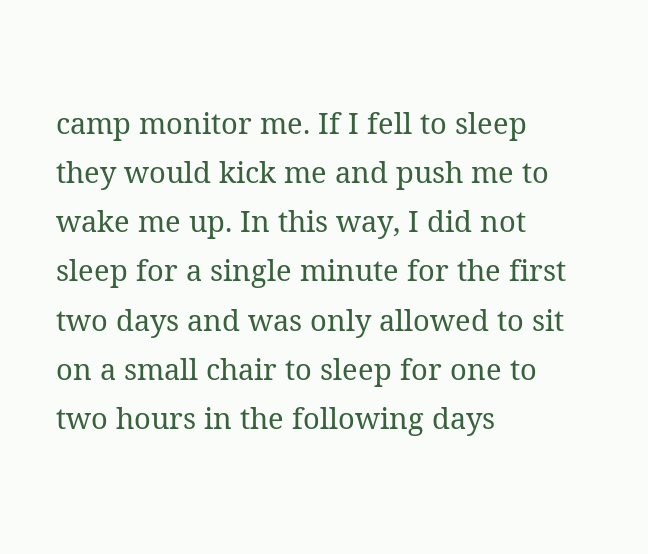camp monitor me. If I fell to sleep they would kick me and push me to wake me up. In this way, I did not sleep for a single minute for the first two days and was only allowed to sit on a small chair to sleep for one to two hours in the following days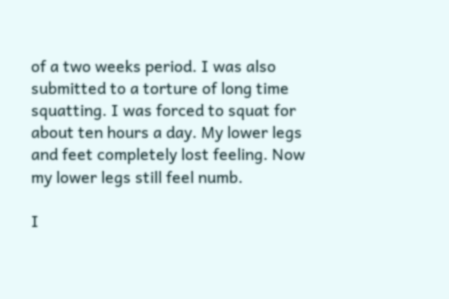of a two weeks period. I was also submitted to a torture of long time squatting. I was forced to squat for about ten hours a day. My lower legs and feet completely lost feeling. Now my lower legs still feel numb.

I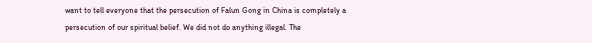want to tell everyone that the persecution of Falun Gong in China is completely a persecution of our spiritual belief. We did not do anything illegal. The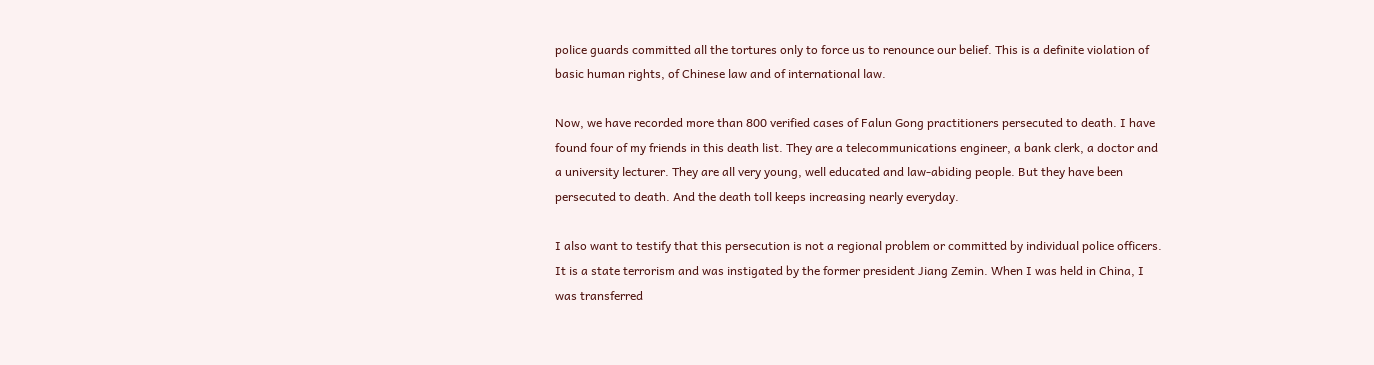police guards committed all the tortures only to force us to renounce our belief. This is a definite violation of basic human rights, of Chinese law and of international law.

Now, we have recorded more than 800 verified cases of Falun Gong practitioners persecuted to death. I have found four of my friends in this death list. They are a telecommunications engineer, a bank clerk, a doctor and a university lecturer. They are all very young, well educated and law-abiding people. But they have been persecuted to death. And the death toll keeps increasing nearly everyday.

I also want to testify that this persecution is not a regional problem or committed by individual police officers. It is a state terrorism and was instigated by the former president Jiang Zemin. When I was held in China, I was transferred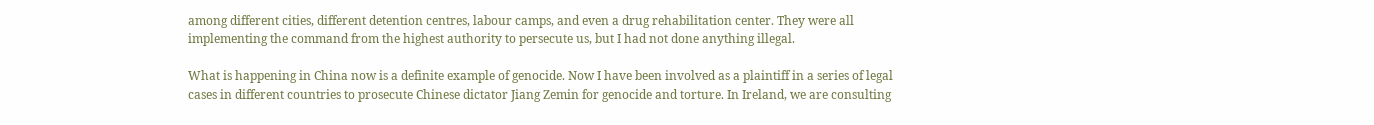among different cities, different detention centres, labour camps, and even a drug rehabilitation center. They were all implementing the command from the highest authority to persecute us, but I had not done anything illegal.

What is happening in China now is a definite example of genocide. Now I have been involved as a plaintiff in a series of legal cases in different countries to prosecute Chinese dictator Jiang Zemin for genocide and torture. In Ireland, we are consulting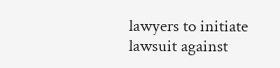lawyers to initiate lawsuit against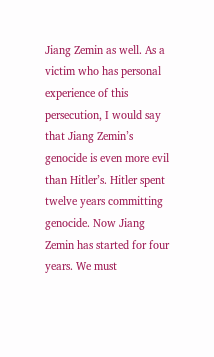Jiang Zemin as well. As a victim who has personal experience of this persecution, I would say that Jiang Zemin’s genocide is even more evil than Hitler’s. Hitler spent twelve years committing genocide. Now Jiang Zemin has started for four years. We must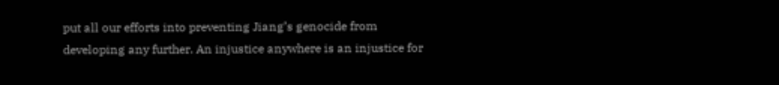put all our efforts into preventing Jiang’s genocide from developing any further. An injustice anywhere is an injustice for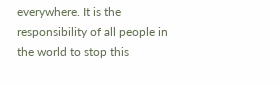everywhere. It is the responsibility of all people in the world to stop this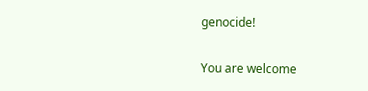genocide!

You are welcome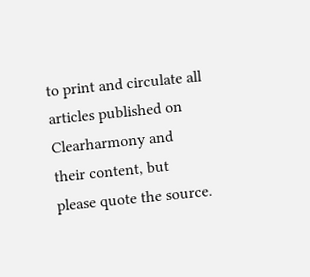to print and circulate all articles published on Clearharmony and their content, but please quote the source.